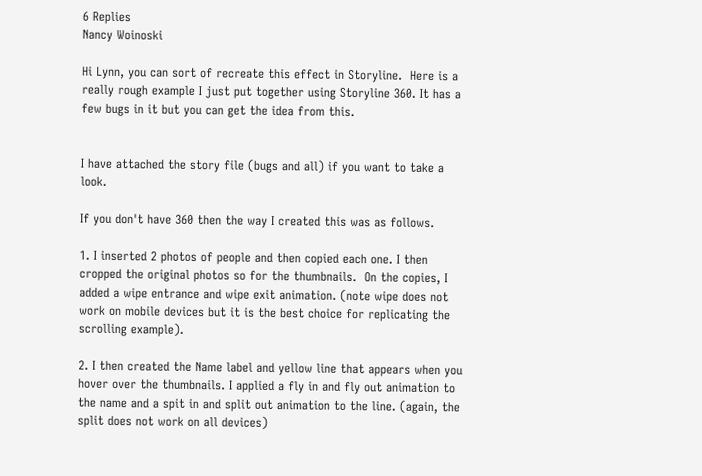6 Replies
Nancy Woinoski

Hi Lynn, you can sort of recreate this effect in Storyline.  Here is a really rough example I just put together using Storyline 360. It has a few bugs in it but you can get the idea from this.


I have attached the story file (bugs and all) if you want to take a look.

If you don't have 360 then the way I created this was as follows.

1. I inserted 2 photos of people and then copied each one. I then cropped the original photos so for the thumbnails.  On the copies, I added a wipe entrance and wipe exit animation. (note wipe does not work on mobile devices but it is the best choice for replicating the scrolling example).

2. I then created the Name label and yellow line that appears when you hover over the thumbnails. I applied a fly in and fly out animation to the name and a spit in and split out animation to the line. (again, the split does not work on all devices)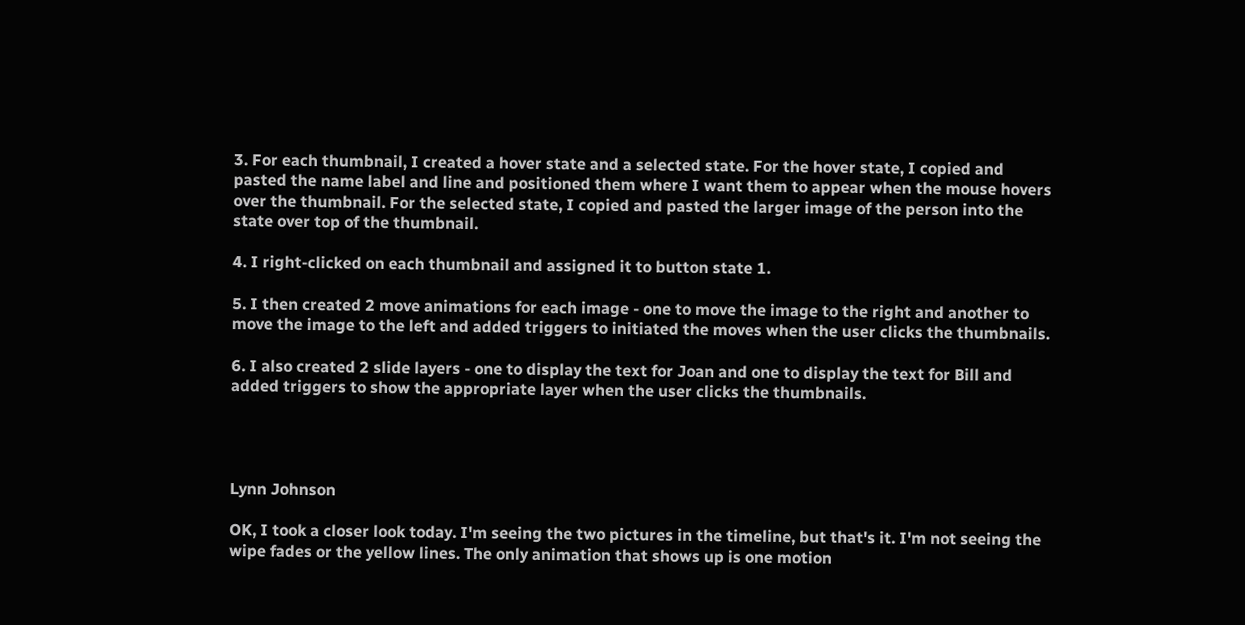3. For each thumbnail, I created a hover state and a selected state. For the hover state, I copied and pasted the name label and line and positioned them where I want them to appear when the mouse hovers over the thumbnail. For the selected state, I copied and pasted the larger image of the person into the state over top of the thumbnail.

4. I right-clicked on each thumbnail and assigned it to button state 1.

5. I then created 2 move animations for each image - one to move the image to the right and another to move the image to the left and added triggers to initiated the moves when the user clicks the thumbnails.

6. I also created 2 slide layers - one to display the text for Joan and one to display the text for Bill and added triggers to show the appropriate layer when the user clicks the thumbnails.




Lynn Johnson

OK, I took a closer look today. I'm seeing the two pictures in the timeline, but that's it. I'm not seeing the wipe fades or the yellow lines. The only animation that shows up is one motion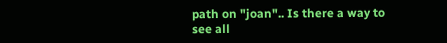path on "joan".. Is there a way to see all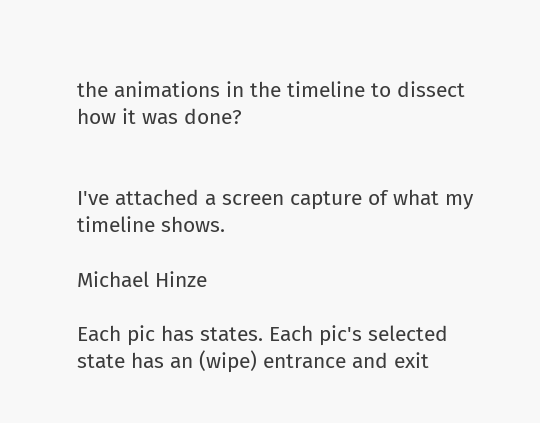the animations in the timeline to dissect how it was done?


I've attached a screen capture of what my timeline shows.

Michael Hinze

Each pic has states. Each pic's selected state has an (wipe) entrance and exit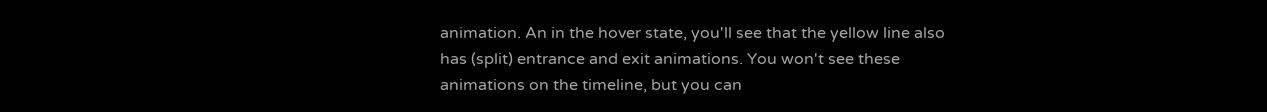animation. An in the hover state, you'll see that the yellow line also has (split) entrance and exit animations. You won't see these animations on the timeline, but you can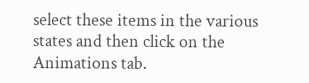select these items in the various states and then click on the Animations tab.